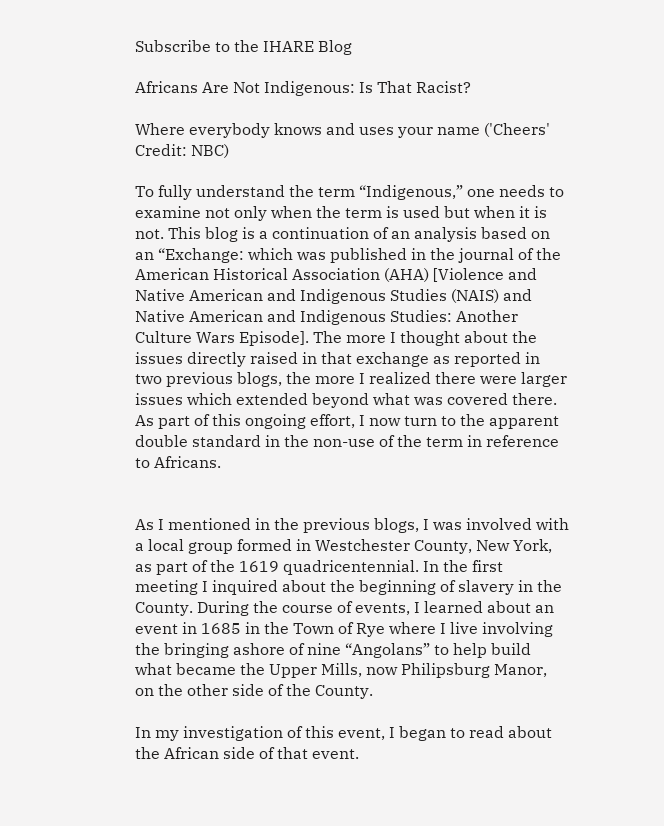Subscribe to the IHARE Blog

Africans Are Not Indigenous: Is That Racist?

Where everybody knows and uses your name ('Cheers' Credit: NBC)

To fully understand the term “Indigenous,” one needs to examine not only when the term is used but when it is not. This blog is a continuation of an analysis based on an “Exchange: which was published in the journal of the American Historical Association (AHA) [Violence and Native American and Indigenous Studies (NAIS) and Native American and Indigenous Studies: Another Culture Wars Episode]. The more I thought about the issues directly raised in that exchange as reported in two previous blogs, the more I realized there were larger issues which extended beyond what was covered there. As part of this ongoing effort, I now turn to the apparent double standard in the non-use of the term in reference to Africans.


As I mentioned in the previous blogs, I was involved with a local group formed in Westchester County, New York, as part of the 1619 quadricentennial. In the first meeting I inquired about the beginning of slavery in the County. During the course of events, I learned about an event in 1685 in the Town of Rye where I live involving the bringing ashore of nine “Angolans” to help build what became the Upper Mills, now Philipsburg Manor, on the other side of the County.

In my investigation of this event, I began to read about the African side of that event.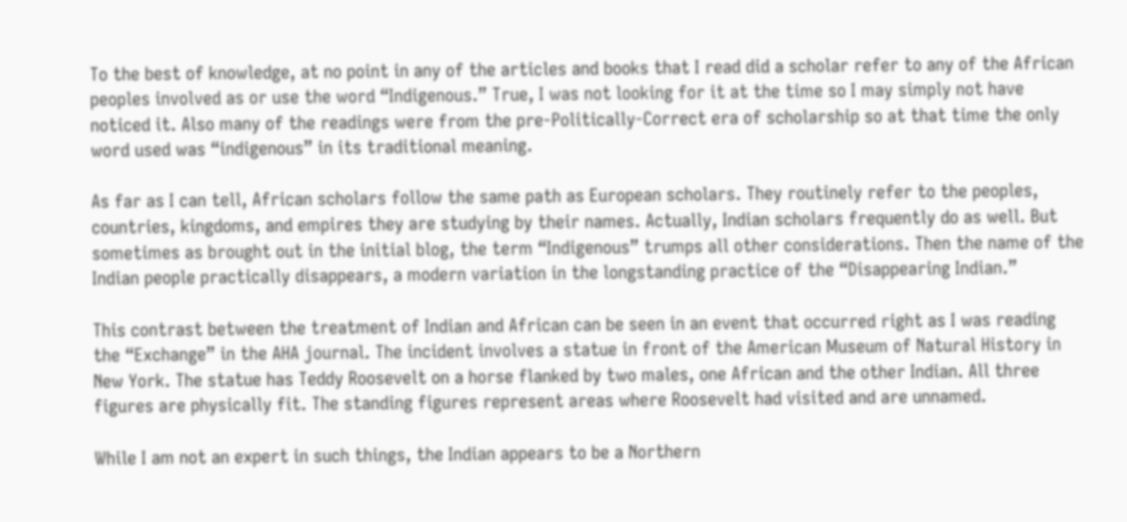To the best of knowledge, at no point in any of the articles and books that I read did a scholar refer to any of the African peoples involved as or use the word “Indigenous.” True, I was not looking for it at the time so I may simply not have noticed it. Also many of the readings were from the pre-Politically-Correct era of scholarship so at that time the only word used was “indigenous” in its traditional meaning.

As far as I can tell, African scholars follow the same path as European scholars. They routinely refer to the peoples, countries, kingdoms, and empires they are studying by their names. Actually, Indian scholars frequently do as well. But sometimes as brought out in the initial blog, the term “Indigenous” trumps all other considerations. Then the name of the Indian people practically disappears, a modern variation in the longstanding practice of the “Disappearing Indian.”

This contrast between the treatment of Indian and African can be seen in an event that occurred right as I was reading the “Exchange” in the AHA journal. The incident involves a statue in front of the American Museum of Natural History in New York. The statue has Teddy Roosevelt on a horse flanked by two males, one African and the other Indian. All three figures are physically fit. The standing figures represent areas where Roosevelt had visited and are unnamed.

While I am not an expert in such things, the Indian appears to be a Northern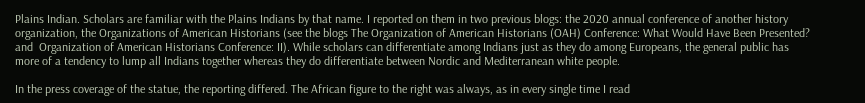Plains Indian. Scholars are familiar with the Plains Indians by that name. I reported on them in two previous blogs: the 2020 annual conference of another history organization, the Organizations of American Historians (see the blogs The Organization of American Historians (OAH) Conference: What Would Have Been Presented? and  Organization of American Historians Conference: II). While scholars can differentiate among Indians just as they do among Europeans, the general public has more of a tendency to lump all Indians together whereas they do differentiate between Nordic and Mediterranean white people.

In the press coverage of the statue, the reporting differed. The African figure to the right was always, as in every single time I read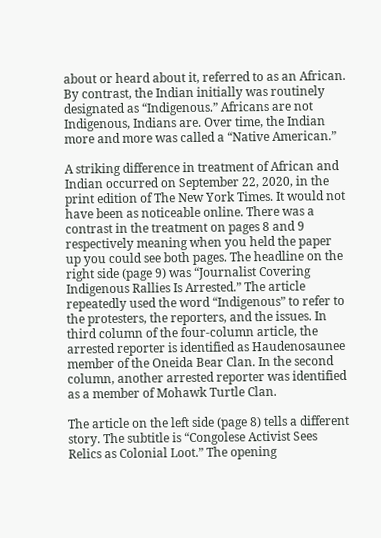about or heard about it, referred to as an African. By contrast, the Indian initially was routinely designated as “Indigenous.” Africans are not Indigenous, Indians are. Over time, the Indian more and more was called a “Native American.”

A striking difference in treatment of African and Indian occurred on September 22, 2020, in the print edition of The New York Times. It would not have been as noticeable online. There was a contrast in the treatment on pages 8 and 9 respectively meaning when you held the paper up you could see both pages. The headline on the right side (page 9) was “Journalist Covering Indigenous Rallies Is Arrested.” The article repeatedly used the word “Indigenous” to refer to the protesters, the reporters, and the issues. In third column of the four-column article, the arrested reporter is identified as Haudenosaunee member of the Oneida Bear Clan. In the second column, another arrested reporter was identified as a member of Mohawk Turtle Clan.

The article on the left side (page 8) tells a different story. The subtitle is “Congolese Activist Sees Relics as Colonial Loot.” The opening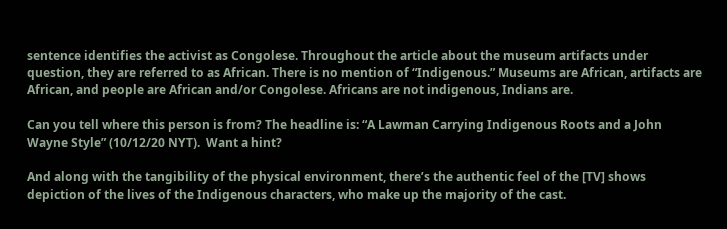sentence identifies the activist as Congolese. Throughout the article about the museum artifacts under question, they are referred to as African. There is no mention of “Indigenous.” Museums are African, artifacts are African, and people are African and/or Congolese. Africans are not indigenous, Indians are.

Can you tell where this person is from? The headline is: “A Lawman Carrying Indigenous Roots and a John Wayne Style” (10/12/20 NYT).  Want a hint?

And along with the tangibility of the physical environment, there’s the authentic feel of the [TV] shows depiction of the lives of the Indigenous characters, who make up the majority of the cast.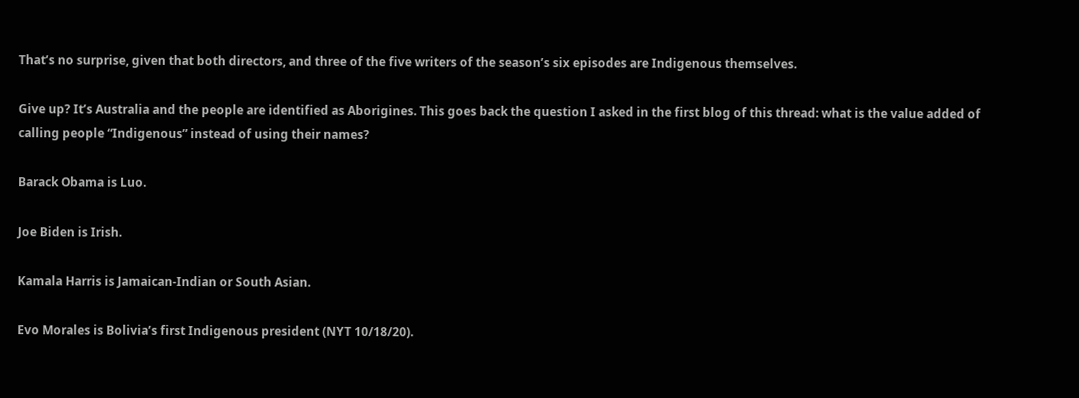That’s no surprise, given that both directors, and three of the five writers of the season’s six episodes are Indigenous themselves.

Give up? It’s Australia and the people are identified as Aborigines. This goes back the question I asked in the first blog of this thread: what is the value added of calling people “Indigenous” instead of using their names?

Barack Obama is Luo.

Joe Biden is Irish.

Kamala Harris is Jamaican-Indian or South Asian.

Evo Morales is Bolivia’s first Indigenous president (NYT 10/18/20).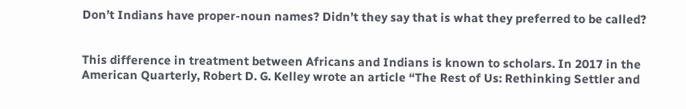Don’t Indians have proper-noun names? Didn’t they say that is what they preferred to be called?


This difference in treatment between Africans and Indians is known to scholars. In 2017 in the American Quarterly, Robert D. G. Kelley wrote an article “The Rest of Us: Rethinking Settler and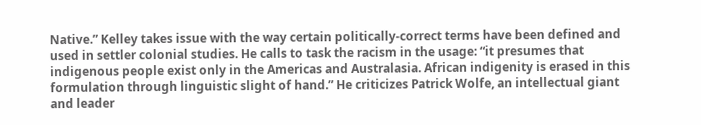Native.” Kelley takes issue with the way certain politically-correct terms have been defined and used in settler colonial studies. He calls to task the racism in the usage: “it presumes that indigenous people exist only in the Americas and Australasia. African indigenity is erased in this formulation through linguistic slight of hand.” He criticizes Patrick Wolfe, an intellectual giant and leader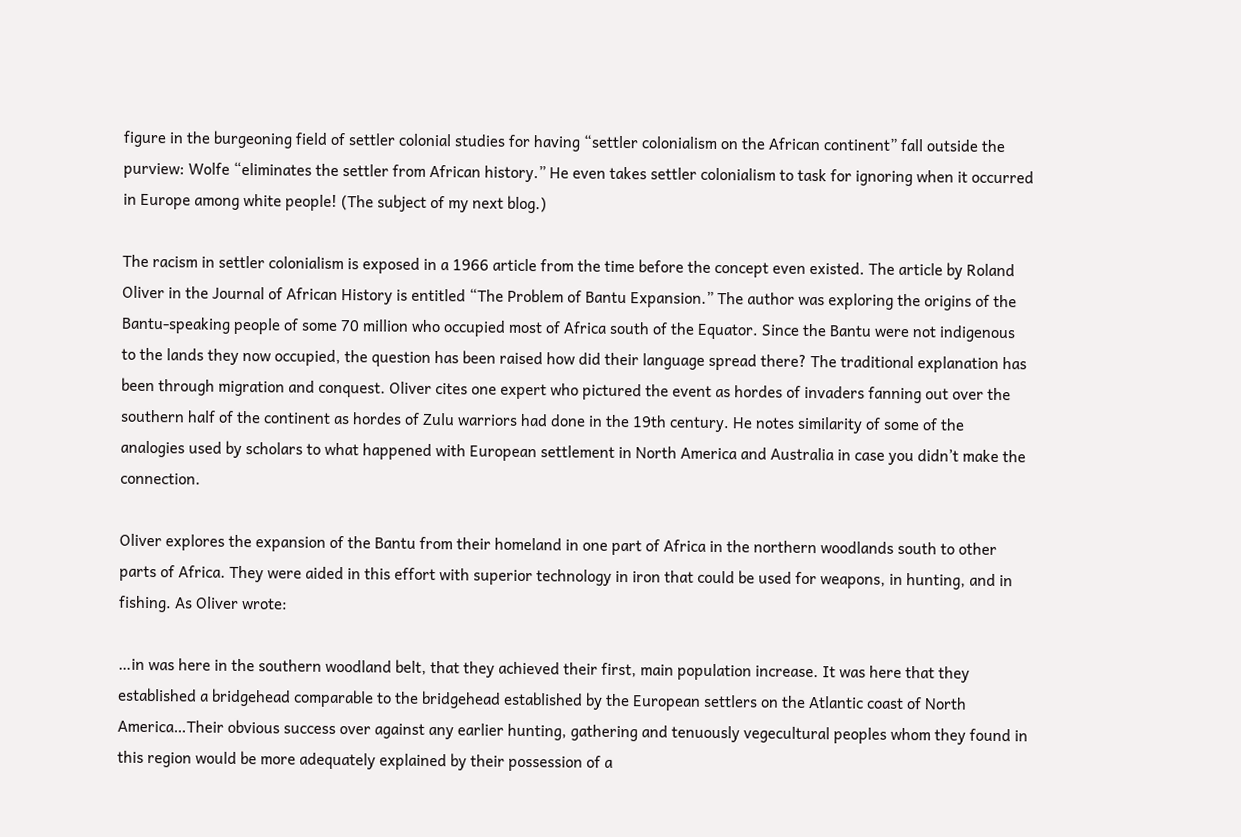figure in the burgeoning field of settler colonial studies for having “settler colonialism on the African continent” fall outside the purview: Wolfe “eliminates the settler from African history.” He even takes settler colonialism to task for ignoring when it occurred in Europe among white people! (The subject of my next blog.)

The racism in settler colonialism is exposed in a 1966 article from the time before the concept even existed. The article by Roland Oliver in the Journal of African History is entitled “The Problem of Bantu Expansion.” The author was exploring the origins of the Bantu-speaking people of some 70 million who occupied most of Africa south of the Equator. Since the Bantu were not indigenous to the lands they now occupied, the question has been raised how did their language spread there? The traditional explanation has been through migration and conquest. Oliver cites one expert who pictured the event as hordes of invaders fanning out over the southern half of the continent as hordes of Zulu warriors had done in the 19th century. He notes similarity of some of the analogies used by scholars to what happened with European settlement in North America and Australia in case you didn’t make the connection.

Oliver explores the expansion of the Bantu from their homeland in one part of Africa in the northern woodlands south to other parts of Africa. They were aided in this effort with superior technology in iron that could be used for weapons, in hunting, and in fishing. As Oliver wrote:

…in was here in the southern woodland belt, that they achieved their first, main population increase. It was here that they established a bridgehead comparable to the bridgehead established by the European settlers on the Atlantic coast of North America…Their obvious success over against any earlier hunting, gathering and tenuously vegecultural peoples whom they found in this region would be more adequately explained by their possession of a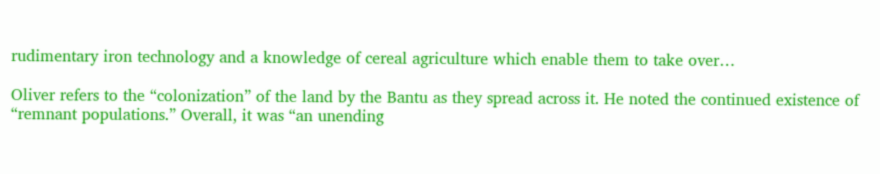rudimentary iron technology and a knowledge of cereal agriculture which enable them to take over…

Oliver refers to the “colonization” of the land by the Bantu as they spread across it. He noted the continued existence of “remnant populations.” Overall, it was “an unending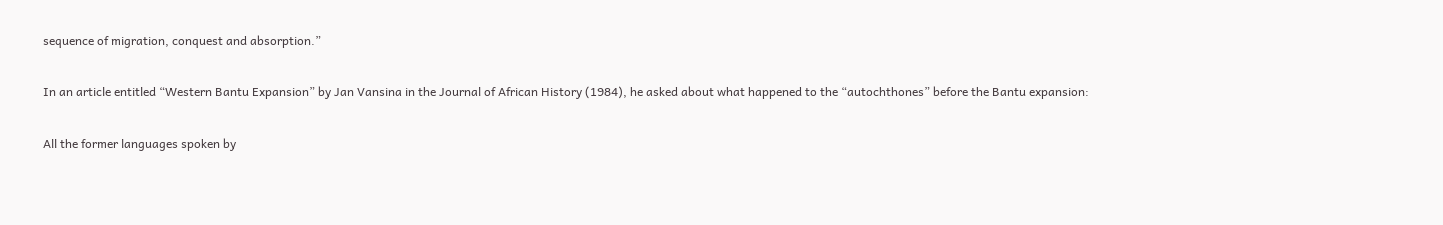sequence of migration, conquest and absorption.”

In an article entitled “Western Bantu Expansion” by Jan Vansina in the Journal of African History (1984), he asked about what happened to the “autochthones” before the Bantu expansion:

All the former languages spoken by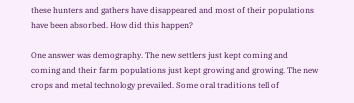these hunters and gathers have disappeared and most of their populations have been absorbed. How did this happen?

One answer was demography. The new settlers just kept coming and coming and their farm populations just kept growing and growing. The new crops and metal technology prevailed. Some oral traditions tell of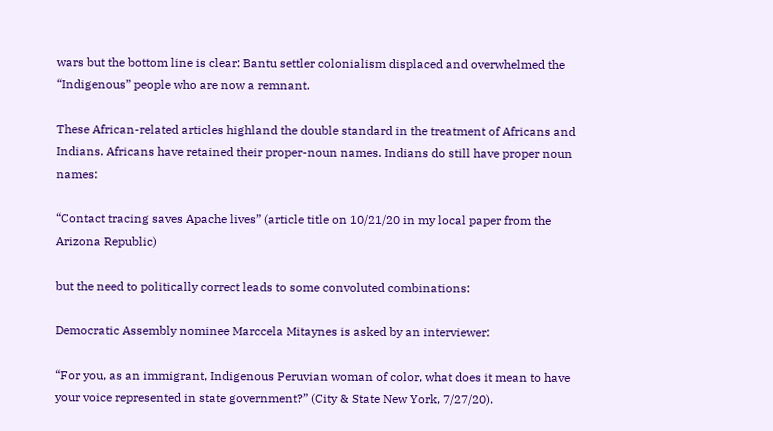wars but the bottom line is clear: Bantu settler colonialism displaced and overwhelmed the “Indigenous” people who are now a remnant.

These African-related articles highland the double standard in the treatment of Africans and Indians. Africans have retained their proper-noun names. Indians do still have proper noun names:

“Contact tracing saves Apache lives” (article title on 10/21/20 in my local paper from the Arizona Republic)

but the need to politically correct leads to some convoluted combinations:

Democratic Assembly nominee Marccela Mitaynes is asked by an interviewer:

“For you, as an immigrant, Indigenous Peruvian woman of color, what does it mean to have your voice represented in state government?” (City & State New York, 7/27/20).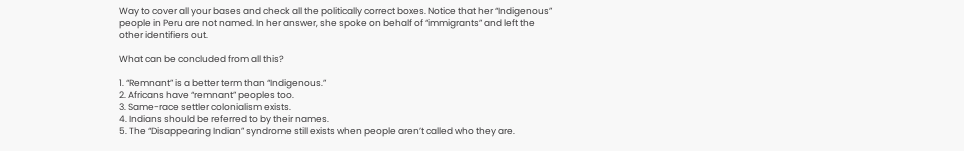Way to cover all your bases and check all the politically correct boxes. Notice that her “Indigenous” people in Peru are not named. In her answer, she spoke on behalf of “immigrants” and left the other identifiers out.

What can be concluded from all this?

1. “Remnant” is a better term than “Indigenous.”
2. Africans have “remnant” peoples too.
3. Same-race settler colonialism exists.
4. Indians should be referred to by their names.
5. The “Disappearing Indian” syndrome still exists when people aren’t called who they are.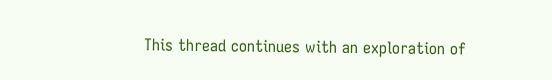This thread continues with an exploration of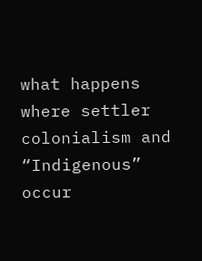what happens where settler colonialism and “Indigenous” occur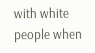with white people when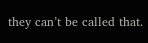they can’t be called that.